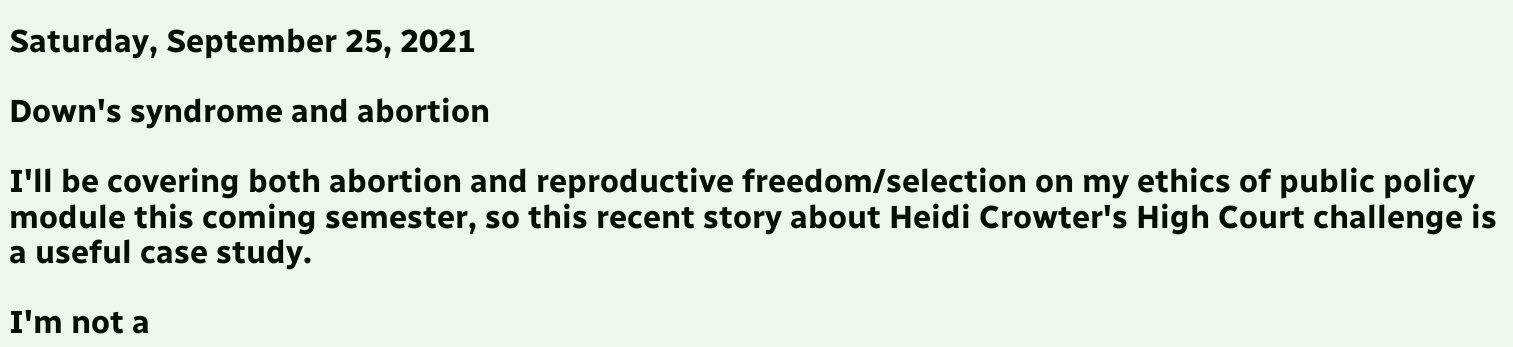Saturday, September 25, 2021

Down's syndrome and abortion

I'll be covering both abortion and reproductive freedom/selection on my ethics of public policy module this coming semester, so this recent story about Heidi Crowter's High Court challenge is a useful case study.

I'm not a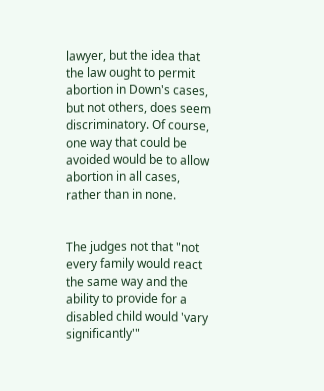lawyer, but the idea that the law ought to permit abortion in Down's cases, but not others, does seem discriminatory. Of course, one way that could be avoided would be to allow abortion in all cases, rather than in none.


The judges not that "not every family would react the same way and the ability to provide for a disabled child would 'vary significantly'"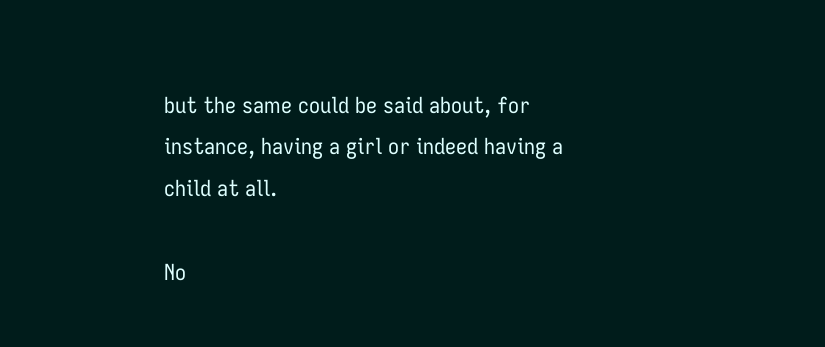but the same could be said about, for instance, having a girl or indeed having a child at all.

No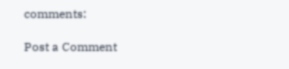comments:

Post a Comment